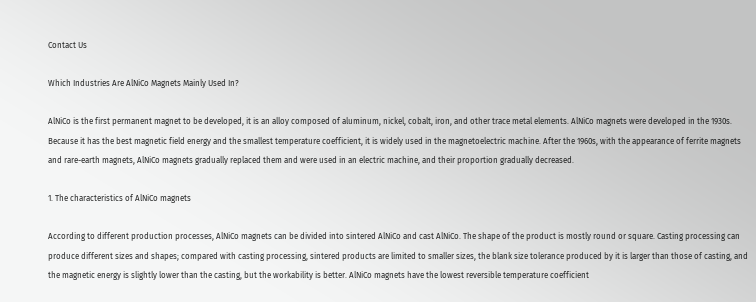Contact Us

Which Industries Are AlNiCo Magnets Mainly Used In?

AlNiCo is the first permanent magnet to be developed, it is an alloy composed of aluminum, nickel, cobalt, iron, and other trace metal elements. AlNiCo magnets were developed in the 1930s. Because it has the best magnetic field energy and the smallest temperature coefficient, it is widely used in the magnetoelectric machine. After the 1960s, with the appearance of ferrite magnets and rare-earth magnets, AlNiCo magnets gradually replaced them and were used in an electric machine, and their proportion gradually decreased.

1. The characteristics of AlNiCo magnets

According to different production processes, AlNiCo magnets can be divided into sintered AlNiCo and cast AlNiCo. The shape of the product is mostly round or square. Casting processing can produce different sizes and shapes; compared with casting processing, sintered products are limited to smaller sizes, the blank size tolerance produced by it is larger than those of casting, and the magnetic energy is slightly lower than the casting, but the workability is better. AlNiCo magnets have the lowest reversible temperature coefficient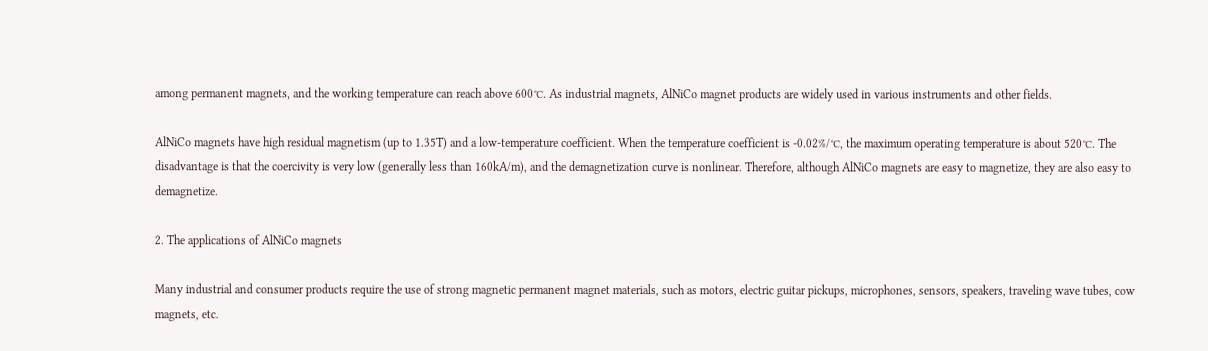among permanent magnets, and the working temperature can reach above 600℃. As industrial magnets, AlNiCo magnet products are widely used in various instruments and other fields.

AlNiCo magnets have high residual magnetism (up to 1.35T) and a low-temperature coefficient. When the temperature coefficient is -0.02%/℃, the maximum operating temperature is about 520℃. The disadvantage is that the coercivity is very low (generally less than 160kA/m), and the demagnetization curve is nonlinear. Therefore, although AlNiCo magnets are easy to magnetize, they are also easy to demagnetize.

2. The applications of AlNiCo magnets

Many industrial and consumer products require the use of strong magnetic permanent magnet materials, such as motors, electric guitar pickups, microphones, sensors, speakers, traveling wave tubes, cow magnets, etc.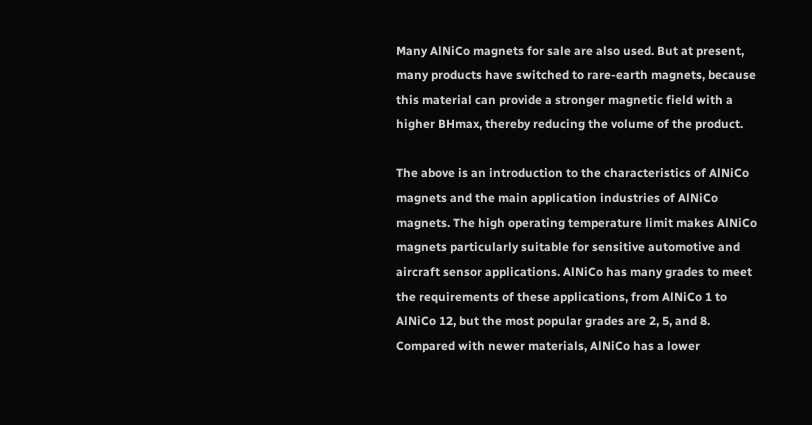Many AlNiCo magnets for sale are also used. But at present, many products have switched to rare-earth magnets, because this material can provide a stronger magnetic field with a higher BHmax, thereby reducing the volume of the product.

The above is an introduction to the characteristics of AlNiCo magnets and the main application industries of AlNiCo magnets. The high operating temperature limit makes AlNiCo magnets particularly suitable for sensitive automotive and aircraft sensor applications. AlNiCo has many grades to meet the requirements of these applications, from AlNiCo 1 to AlNiCo 12, but the most popular grades are 2, 5, and 8. Compared with newer materials, AlNiCo has a lower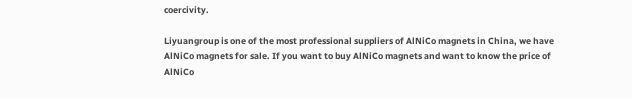coercivity.

Liyuangroup is one of the most professional suppliers of AlNiCo magnets in China, we have AlNiCo magnets for sale. If you want to buy AlNiCo magnets and want to know the price of AlNiCo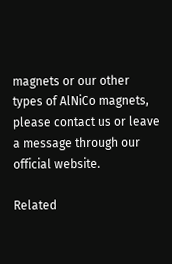magnets or our other types of AlNiCo magnets, please contact us or leave a message through our official website.

Related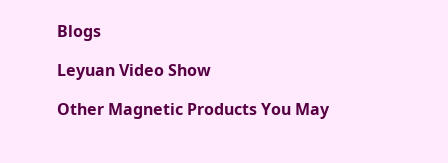Blogs

Leyuan Video Show

Other Magnetic Products You May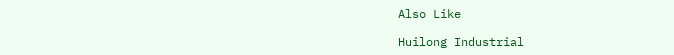Also Like

Huilong Industrial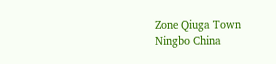Zone Qiuga Town Ningbo China